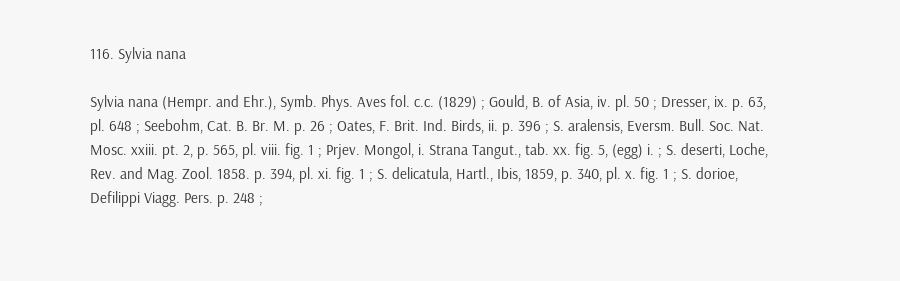116. Sylvia nana

Sylvia nana (Hempr. and Ehr.), Symb. Phys. Aves fol. c.c. (1829) ; Gould, B. of Asia, iv. pl. 50 ; Dresser, ix. p. 63, pl. 648 ; Seebohm, Cat. B. Br. M. p. 26 ; Oates, F. Brit. Ind. Birds, ii. p. 396 ; S. aralensis, Eversm. Bull. Soc. Nat. Mosc. xxiii. pt. 2, p. 565, pl. viii. fig. 1 ; Prjev. Mongol, i. Strana Tangut., tab. xx. fig. 5, (egg) i. ; S. deserti, Loche, Rev. and Mag. Zool. 1858. p. 394, pl. xi. fig. 1 ; S. delicatula, Hartl., Ibis, 1859, p. 340, pl. x. fig. 1 ; S. dorioe, Defilippi Viagg. Pers. p. 248 ;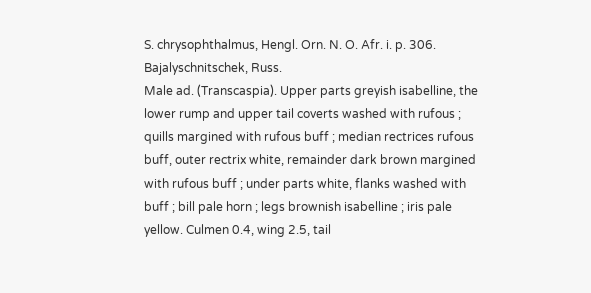S. chrysophthalmus, Hengl. Orn. N. O. Afr. i. p. 306.
Bajalyschnitschek, Russ.
Male ad. (Transcaspia). Upper parts greyish isabelline, the lower rump and upper tail coverts washed with rufous ; quills margined with rufous buff ; median rectrices rufous buff, outer rectrix white, remainder dark brown margined with rufous buff ; under parts white, flanks washed with buff ; bill pale horn ; legs brownish isabelline ; iris pale yellow. Culmen 0.4, wing 2.5, tail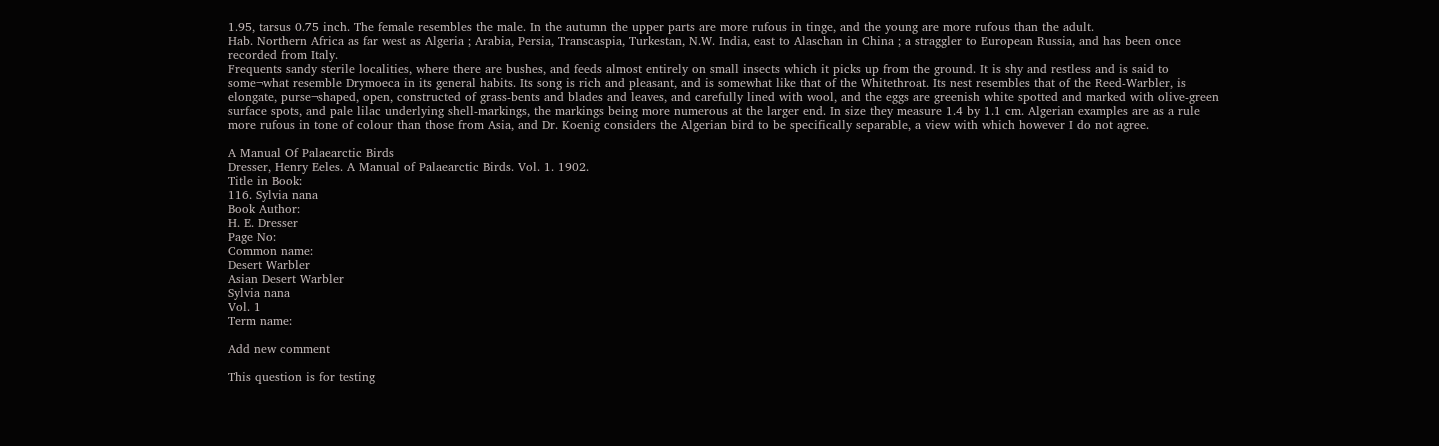1.95, tarsus 0.75 inch. The female resembles the male. In the autumn the upper parts are more rufous in tinge, and the young are more rufous than the adult.
Hab. Northern Africa as far west as Algeria ; Arabia, Persia, Transcaspia, Turkestan, N.W. India, east to Alaschan in China ; a straggler to European Russia, and has been once recorded from Italy.
Frequents sandy sterile localities, where there are bushes, and feeds almost entirely on small insects which it picks up from the ground. It is shy and restless and is said to some¬what resemble Drymoeca in its general habits. Its song is rich and pleasant, and is somewhat like that of the Whitethroat. Its nest resembles that of the Reed-Warbler, is elongate, purse¬shaped, open, constructed of grass-bents and blades and leaves, and carefully lined with wool, and the eggs are greenish white spotted and marked with olive-green surface spots, and pale lilac underlying shell-markings, the markings being more numerous at the larger end. In size they measure 1.4 by 1.1 cm. Algerian examples are as a rule more rufous in tone of colour than those from Asia, and Dr. Koenig considers the Algerian bird to be specifically separable, a view with which however I do not agree.

A Manual Of Palaearctic Birds
Dresser, Henry Eeles. A Manual of Palaearctic Birds. Vol. 1. 1902.
Title in Book:
116. Sylvia nana
Book Author:
H. E. Dresser
Page No:
Common name:
Desert Warbler
Asian Desert Warbler
Sylvia nana
Vol. 1
Term name:

Add new comment

This question is for testing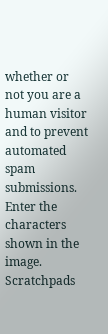whether or not you are a human visitor and to prevent automated spam submissions.
Enter the characters shown in the image.
Scratchpads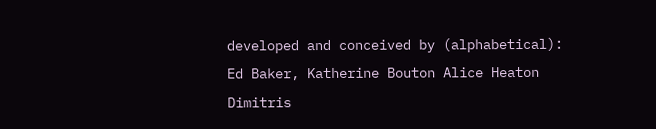developed and conceived by (alphabetical): Ed Baker, Katherine Bouton Alice Heaton Dimitris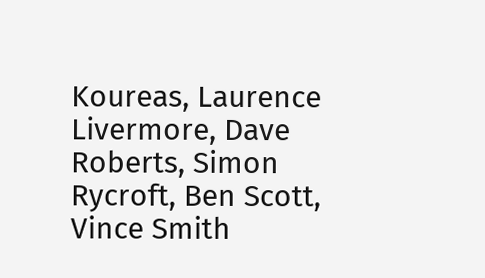Koureas, Laurence Livermore, Dave Roberts, Simon Rycroft, Ben Scott, Vince Smith